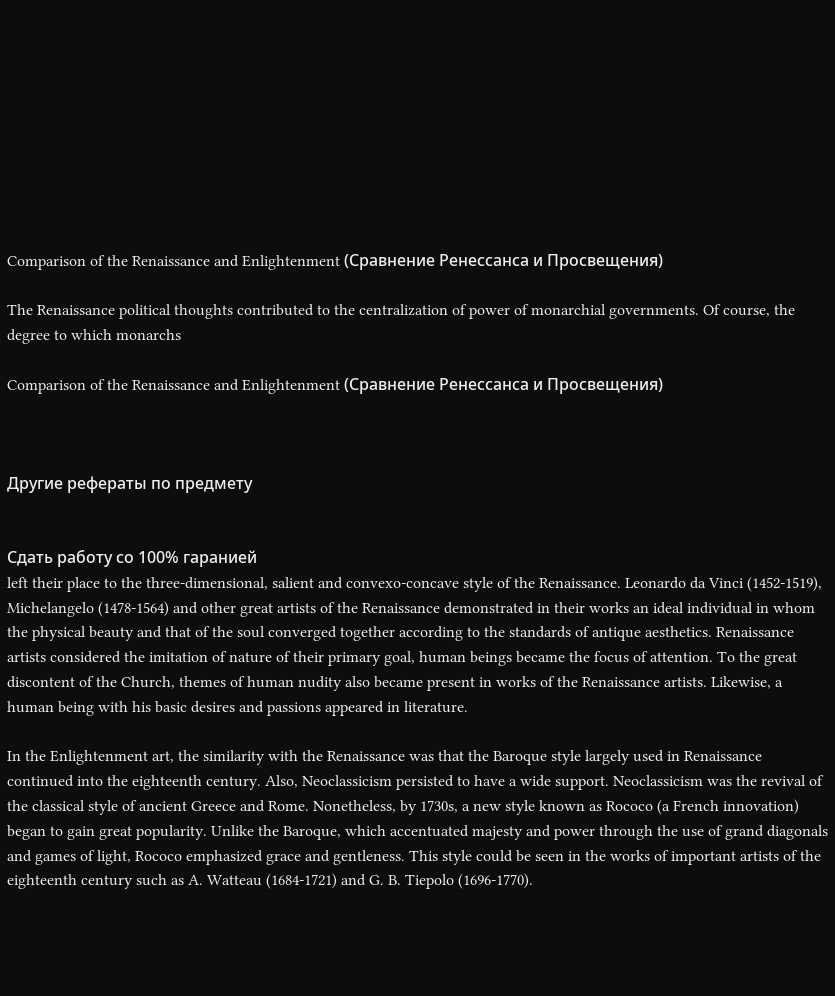Comparison of the Renaissance and Enlightenment (Сравнение Ренессанса и Просвещения)

The Renaissance political thoughts contributed to the centralization of power of monarchial governments. Of course, the degree to which monarchs

Comparison of the Renaissance and Enlightenment (Сравнение Ренессанса и Просвещения)



Другие рефераты по предмету


Сдать работу со 100% гаранией
left their place to the three-dimensional, salient and convexo-concave style of the Renaissance. Leonardo da Vinci (1452-1519), Michelangelo (1478-1564) and other great artists of the Renaissance demonstrated in their works an ideal individual in whom the physical beauty and that of the soul converged together according to the standards of antique aesthetics. Renaissance artists considered the imitation of nature of their primary goal, human beings became the focus of attention. To the great discontent of the Church, themes of human nudity also became present in works of the Renaissance artists. Likewise, a human being with his basic desires and passions appeared in literature.

In the Enlightenment art, the similarity with the Renaissance was that the Baroque style largely used in Renaissance continued into the eighteenth century. Also, Neoclassicism persisted to have a wide support. Neoclassicism was the revival of the classical style of ancient Greece and Rome. Nonetheless, by 1730s, a new style known as Rococo (a French innovation) began to gain great popularity. Unlike the Baroque, which accentuated majesty and power through the use of grand diagonals and games of light, Rococo emphasized grace and gentleness. This style could be seen in the works of important artists of the eighteenth century such as A. Watteau (1684-1721) and G. B. Tiepolo (1696-1770).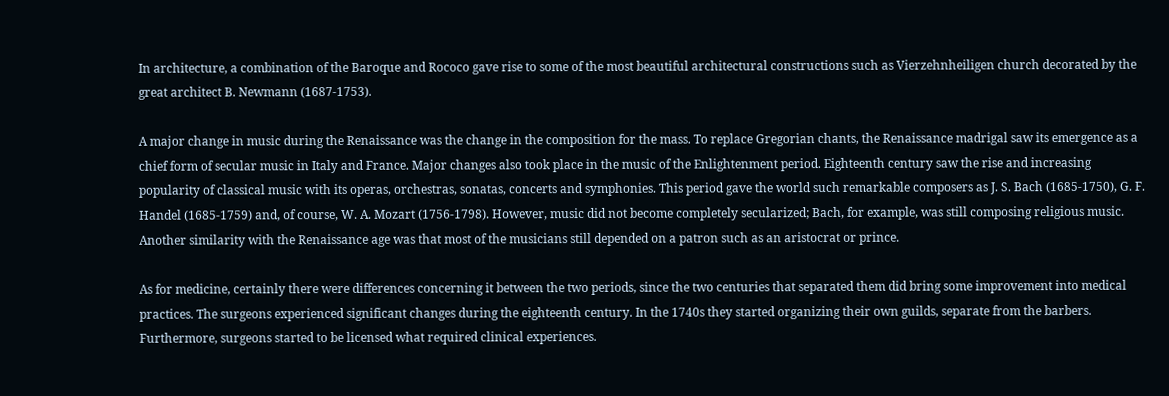In architecture, a combination of the Baroque and Rococo gave rise to some of the most beautiful architectural constructions such as Vierzehnheiligen church decorated by the great architect B. Newmann (1687-1753).

A major change in music during the Renaissance was the change in the composition for the mass. To replace Gregorian chants, the Renaissance madrigal saw its emergence as a chief form of secular music in Italy and France. Major changes also took place in the music of the Enlightenment period. Eighteenth century saw the rise and increasing popularity of classical music with its operas, orchestras, sonatas, concerts and symphonies. This period gave the world such remarkable composers as J. S. Bach (1685-1750), G. F. Handel (1685-1759) and, of course, W. A. Mozart (1756-1798). However, music did not become completely secularized; Bach, for example, was still composing religious music. Another similarity with the Renaissance age was that most of the musicians still depended on a patron such as an aristocrat or prince.

As for medicine, certainly there were differences concerning it between the two periods, since the two centuries that separated them did bring some improvement into medical practices. The surgeons experienced significant changes during the eighteenth century. In the 1740s they started organizing their own guilds, separate from the barbers. Furthermore, surgeons started to be licensed what required clinical experiences.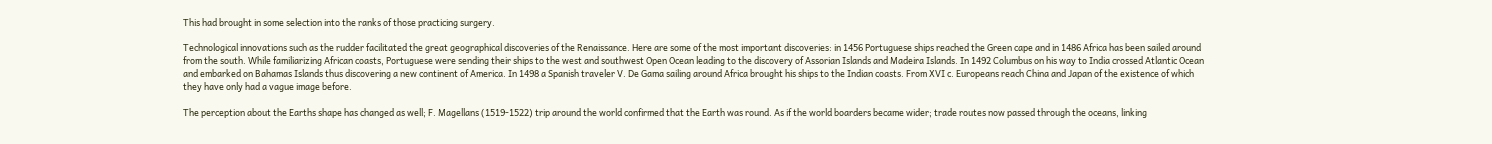This had brought in some selection into the ranks of those practicing surgery.

Technological innovations such as the rudder facilitated the great geographical discoveries of the Renaissance. Here are some of the most important discoveries: in 1456 Portuguese ships reached the Green cape and in 1486 Africa has been sailed around from the south. While familiarizing African coasts, Portuguese were sending their ships to the west and southwest Open Ocean leading to the discovery of Assorian Islands and Madeira Islands. In 1492 Columbus on his way to India crossed Atlantic Ocean and embarked on Bahamas Islands thus discovering a new continent of America. In 1498 a Spanish traveler V. De Gama sailing around Africa brought his ships to the Indian coasts. From XVI c. Europeans reach China and Japan of the existence of which they have only had a vague image before.

The perception about the Earths shape has changed as well; F. Magellans (1519-1522) trip around the world confirmed that the Earth was round. As if the world boarders became wider; trade routes now passed through the oceans, linking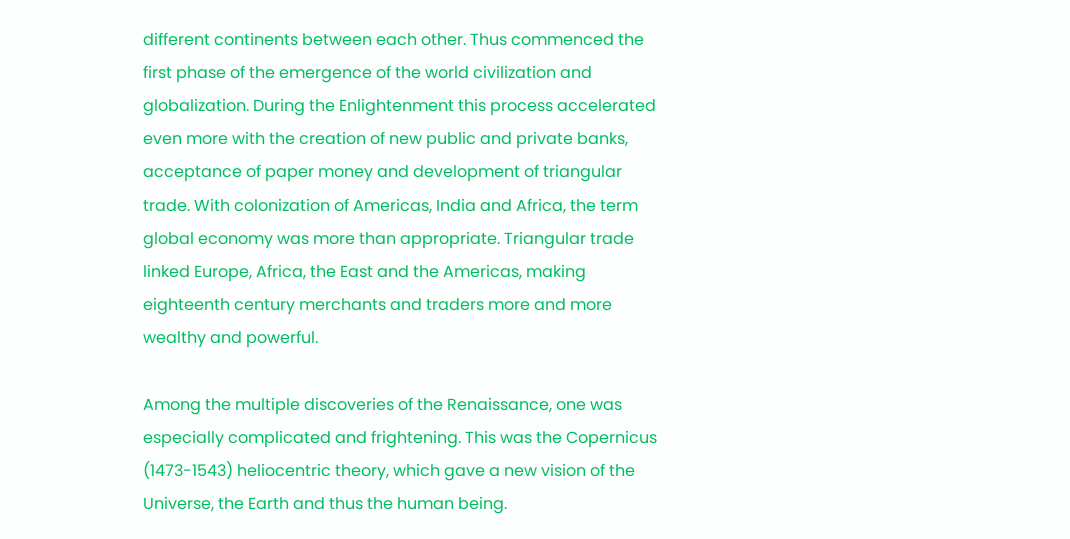different continents between each other. Thus commenced the first phase of the emergence of the world civilization and globalization. During the Enlightenment this process accelerated even more with the creation of new public and private banks, acceptance of paper money and development of triangular trade. With colonization of Americas, India and Africa, the term global economy was more than appropriate. Triangular trade linked Europe, Africa, the East and the Americas, making eighteenth century merchants and traders more and more wealthy and powerful.

Among the multiple discoveries of the Renaissance, one was especially complicated and frightening. This was the Copernicus (1473-1543) heliocentric theory, which gave a new vision of the Universe, the Earth and thus the human being.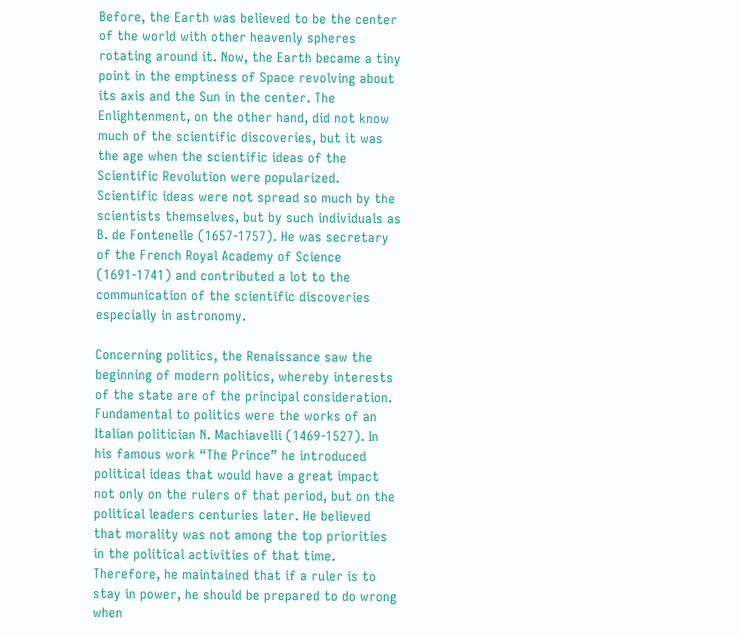Before, the Earth was believed to be the center of the world with other heavenly spheres rotating around it. Now, the Earth became a tiny point in the emptiness of Space revolving about its axis and the Sun in the center. The Enlightenment, on the other hand, did not know much of the scientific discoveries, but it was the age when the scientific ideas of the Scientific Revolution were popularized. Scientific ideas were not spread so much by the scientists themselves, but by such individuals as B. de Fontenelle (1657-1757). He was secretary of the French Royal Academy of Science (1691-1741) and contributed a lot to the communication of the scientific discoveries especially in astronomy.

Concerning politics, the Renaissance saw the beginning of modern politics, whereby interests of the state are of the principal consideration. Fundamental to politics were the works of an Italian politician N. Machiavelli (1469-1527). In his famous work “The Prince” he introduced political ideas that would have a great impact not only on the rulers of that period, but on the political leaders centuries later. He believed that morality was not among the top priorities in the political activities of that time. Therefore, he maintained that if a ruler is to stay in power, he should be prepared to do wrong when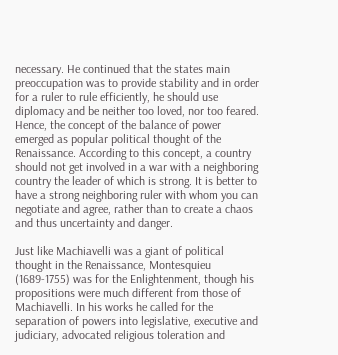necessary. He continued that the states main preoccupation was to provide stability and in order for a ruler to rule efficiently, he should use diplomacy and be neither too loved, nor too feared. Hence, the concept of the balance of power emerged as popular political thought of the Renaissance. According to this concept, a country should not get involved in a war with a neighboring country the leader of which is strong. It is better to have a strong neighboring ruler with whom you can negotiate and agree, rather than to create a chaos and thus uncertainty and danger.

Just like Machiavelli was a giant of political thought in the Renaissance, Montesquieu (1689-1755) was for the Enlightenment, though his propositions were much different from those of Machiavelli. In his works he called for the separation of powers into legislative, executive and judiciary, advocated religious toleration and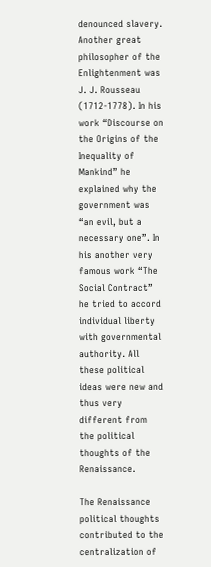denounced slavery. Another great philosopher of the Enlightenment was J. J. Rousseau (1712-1778). In his work “Discourse on the Origins of the Inequality of Mankind” he explained why the government was “an evil, but a necessary one”. In his another very famous work “The Social Contract” he tried to accord individual liberty with governmental authority. All these political ideas were new and thus very different from the political thoughts of the Renaissance.

The Renaissance political thoughts contributed to the centralization of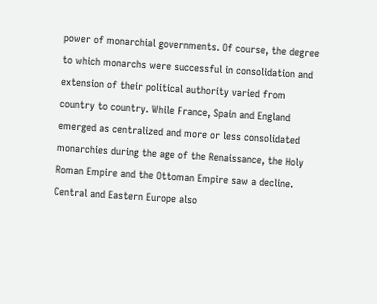power of monarchial governments. Of course, the degree to which monarchs were successful in consolidation and extension of their political authority varied from country to country. While France, Spain and England emerged as centralized and more or less consolidated monarchies during the age of the Renaissance, the Holy Roman Empire and the Ottoman Empire saw a decline. Central and Eastern Europe also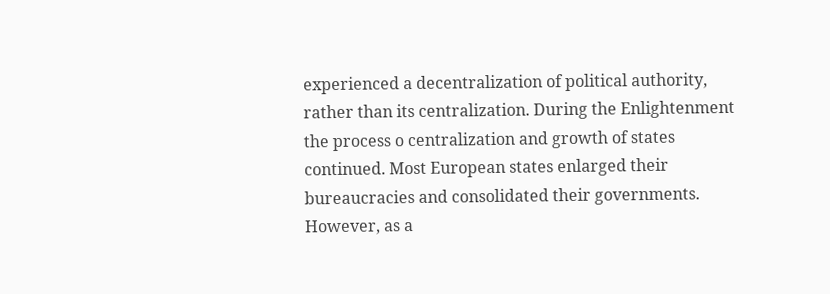experienced a decentralization of political authority, rather than its centralization. During the Enlightenment the process o centralization and growth of states continued. Most European states enlarged their bureaucracies and consolidated their governments. However, as a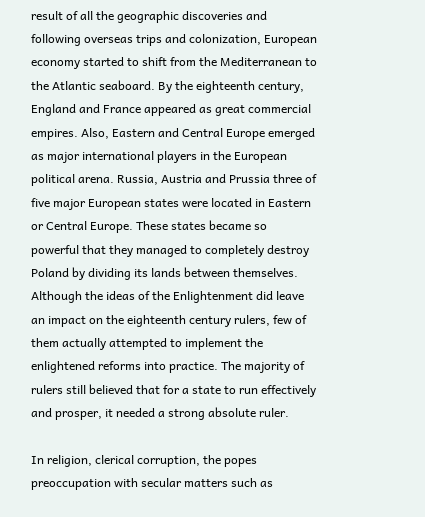result of all the geographic discoveries and following overseas trips and colonization, European economy started to shift from the Mediterranean to the Atlantic seaboard. By the eighteenth century, England and France appeared as great commercial empires. Also, Eastern and Central Europe emerged as major international players in the European political arena. Russia, Austria and Prussia three of five major European states were located in Eastern or Central Europe. These states became so powerful that they managed to completely destroy Poland by dividing its lands between themselves. Although the ideas of the Enlightenment did leave an impact on the eighteenth century rulers, few of them actually attempted to implement the enlightened reforms into practice. The majority of rulers still believed that for a state to run effectively and prosper, it needed a strong absolute ruler.

In religion, clerical corruption, the popes preoccupation with secular matters such as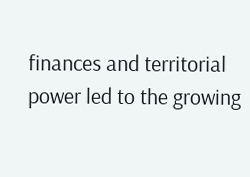finances and territorial power led to the growing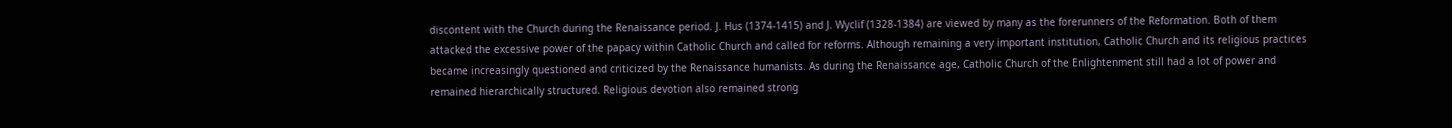discontent with the Church during the Renaissance period. J. Hus (1374-1415) and J. Wyclif (1328-1384) are viewed by many as the forerunners of the Reformation. Both of them attacked the excessive power of the papacy within Catholic Church and called for reforms. Although remaining a very important institution, Catholic Church and its religious practices became increasingly questioned and criticized by the Renaissance humanists. As during the Renaissance age, Catholic Church of the Enlightenment still had a lot of power and remained hierarchically structured. Religious devotion also remained strong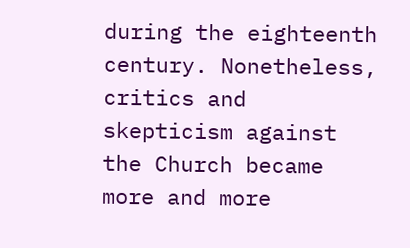during the eighteenth century. Nonetheless, critics and skepticism against the Church became more and more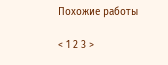Похожие работы

< 1 2 3 >